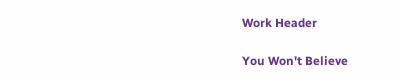Work Header

You Won't Believe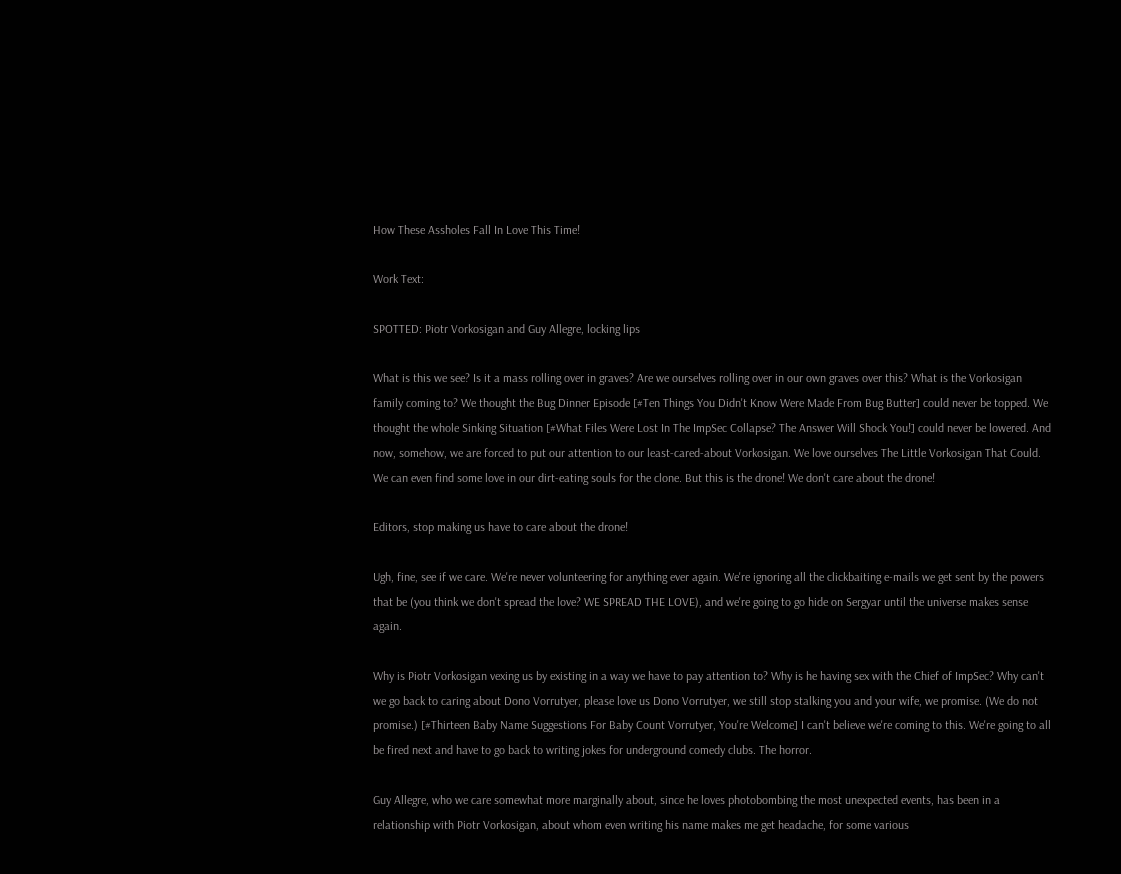How These Assholes Fall In Love This Time!

Work Text:

SPOTTED: Piotr Vorkosigan and Guy Allegre, locking lips

What is this we see? Is it a mass rolling over in graves? Are we ourselves rolling over in our own graves over this? What is the Vorkosigan family coming to? We thought the Bug Dinner Episode [#Ten Things You Didn't Know Were Made From Bug Butter] could never be topped. We thought the whole Sinking Situation [#What Files Were Lost In The ImpSec Collapse? The Answer Will Shock You!] could never be lowered. And now, somehow, we are forced to put our attention to our least-cared-about Vorkosigan. We love ourselves The Little Vorkosigan That Could. We can even find some love in our dirt-eating souls for the clone. But this is the drone! We don't care about the drone!

Editors, stop making us have to care about the drone!

Ugh, fine, see if we care. We're never volunteering for anything ever again. We're ignoring all the clickbaiting e-mails we get sent by the powers that be (you think we don't spread the love? WE SPREAD THE LOVE), and we're going to go hide on Sergyar until the universe makes sense again.

Why is Piotr Vorkosigan vexing us by existing in a way we have to pay attention to? Why is he having sex with the Chief of ImpSec? Why can't we go back to caring about Dono Vorrutyer, please love us Dono Vorrutyer, we still stop stalking you and your wife, we promise. (We do not promise.) [#Thirteen Baby Name Suggestions For Baby Count Vorrutyer, You're Welcome] I can't believe we're coming to this. We're going to all be fired next and have to go back to writing jokes for underground comedy clubs. The horror.

Guy Allegre, who we care somewhat more marginally about, since he loves photobombing the most unexpected events, has been in a relationship with Piotr Vorkosigan, about whom even writing his name makes me get headache, for some various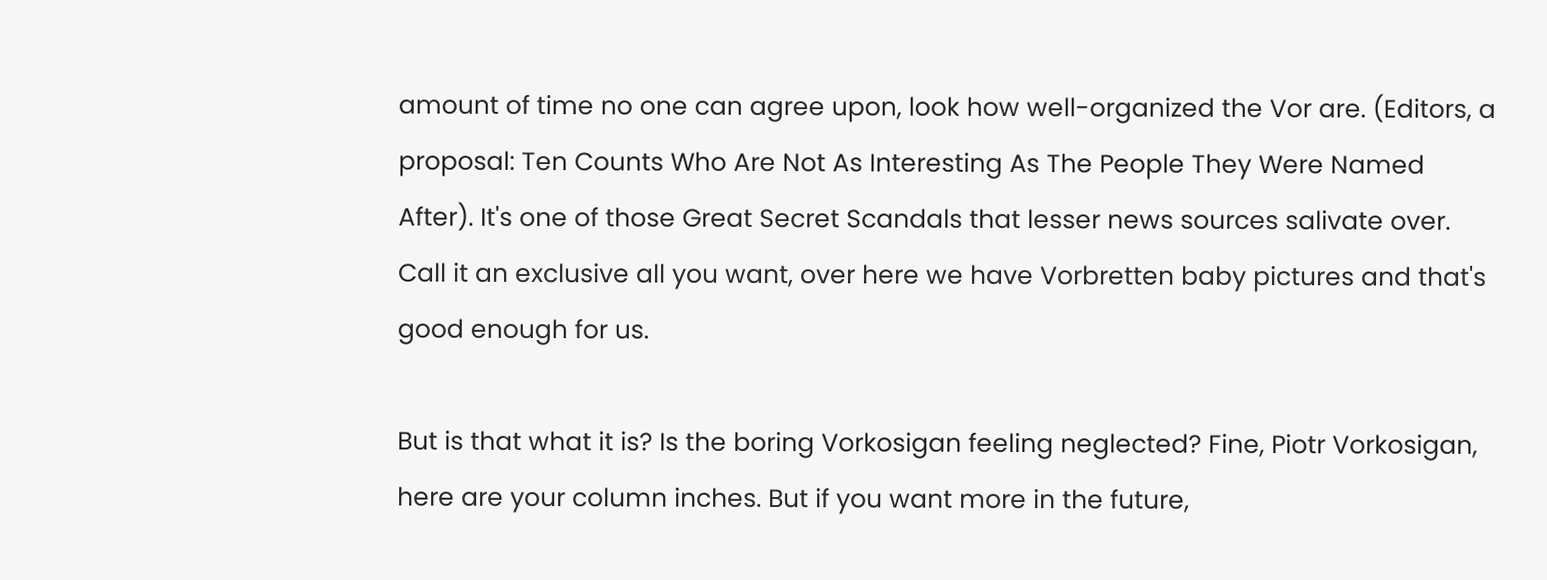amount of time no one can agree upon, look how well-organized the Vor are. (Editors, a proposal: Ten Counts Who Are Not As Interesting As The People They Were Named After). It's one of those Great Secret Scandals that lesser news sources salivate over. Call it an exclusive all you want, over here we have Vorbretten baby pictures and that's good enough for us.

But is that what it is? Is the boring Vorkosigan feeling neglected? Fine, Piotr Vorkosigan, here are your column inches. But if you want more in the future,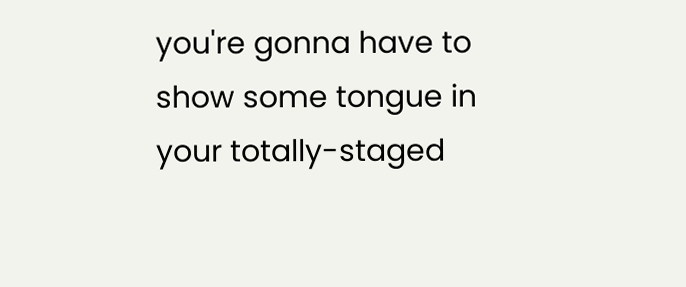you're gonna have to show some tongue in your totally-staged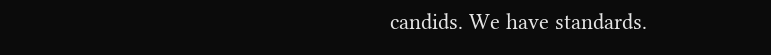candids. We have standards.